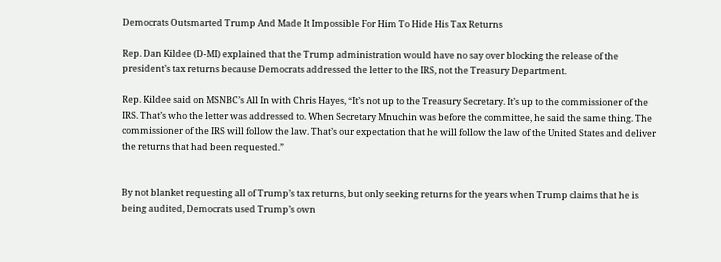Democrats Outsmarted Trump And Made It Impossible For Him To Hide His Tax Returns

Rep. Dan Kildee (D-MI) explained that the Trump administration would have no say over blocking the release of the president’s tax returns because Democrats addressed the letter to the IRS, not the Treasury Department.

Rep. Kildee said on MSNBC’s All In with Chris Hayes, “It’s not up to the Treasury Secretary. It’s up to the commissioner of the IRS. That’s who the letter was addressed to. When Secretary Mnuchin was before the committee, he said the same thing. The commissioner of the IRS will follow the law. That’s our expectation that he will follow the law of the United States and deliver the returns that had been requested.”


By not blanket requesting all of Trump’s tax returns, but only seeking returns for the years when Trump claims that he is being audited, Democrats used Trump’s own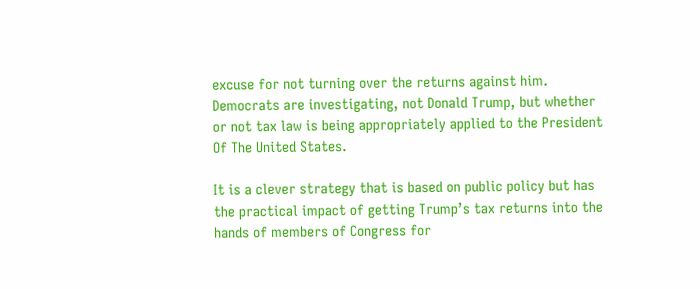excuse for not turning over the returns against him. Democrats are investigating, not Donald Trump, but whether or not tax law is being appropriately applied to the President Of The United States.

It is a clever strategy that is based on public policy but has the practical impact of getting Trump’s tax returns into the hands of members of Congress for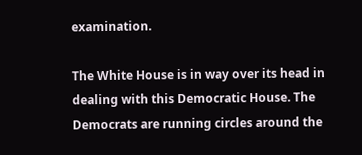examination.

The White House is in way over its head in dealing with this Democratic House. The Democrats are running circles around the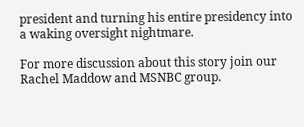president and turning his entire presidency into a waking oversight nightmare.

For more discussion about this story join our Rachel Maddow and MSNBC group.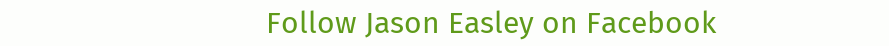Follow Jason Easley on Facebook